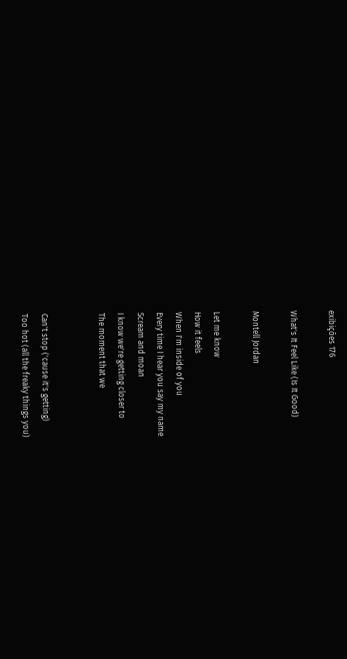exibições 176

What's It Feel Like (Is It Good)

Montell Jordan

Let me know
How it feels
When I'm inside of you
Every time I hear you say my name
Scream and moan
I know we're getting closer to
The moment that we


Can't stop ('cause it's getting)
Too hot (all the freaky things you)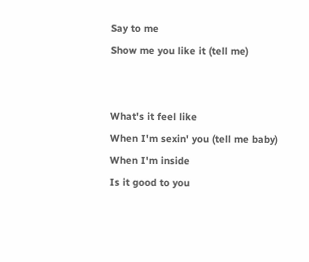Say to me
Show me you like it (tell me)


What's it feel like
When I'm sexin' you (tell me baby)
When I'm inside
Is it good to you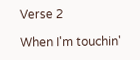Verse 2

When I'm touchin'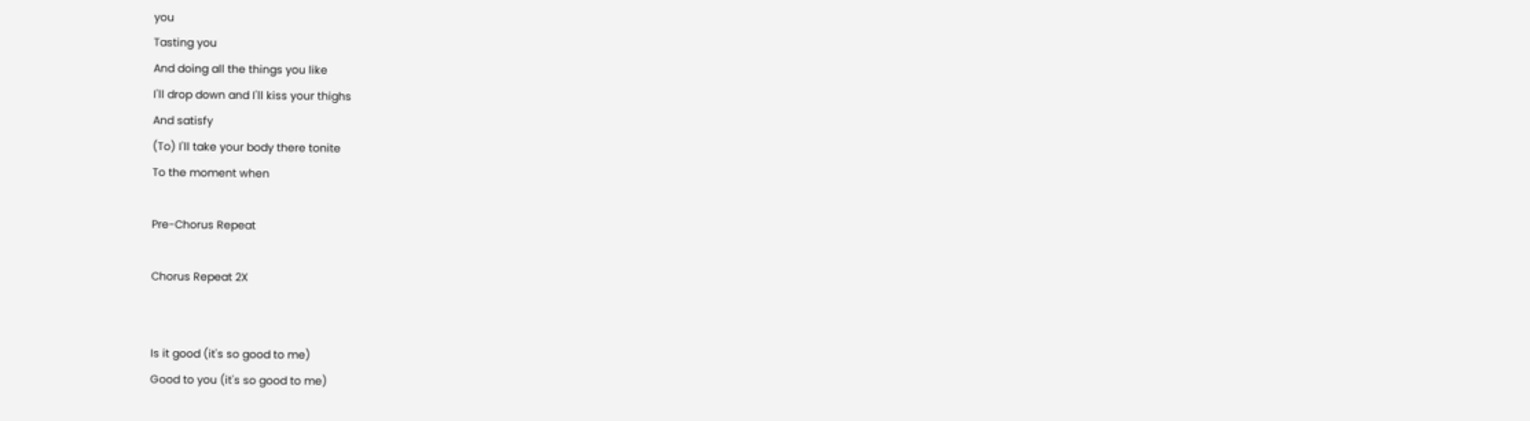you
Tasting you
And doing all the things you like
I'll drop down and I'll kiss your thighs
And satisfy
(To) I'll take your body there tonite
To the moment when

Pre-Chorus Repeat

Chorus Repeat 2X


Is it good (it's so good to me)
Good to you (it's so good to me)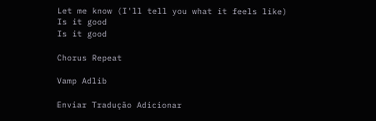Let me know (I'll tell you what it feels like)
Is it good
Is it good

Chorus Repeat

Vamp Adlib

Enviar Tradução Adicionar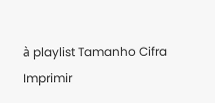à playlist Tamanho Cifra Imprimir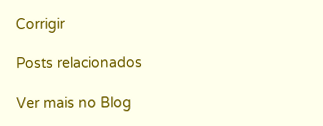Corrigir

Posts relacionados

Ver mais no Blog